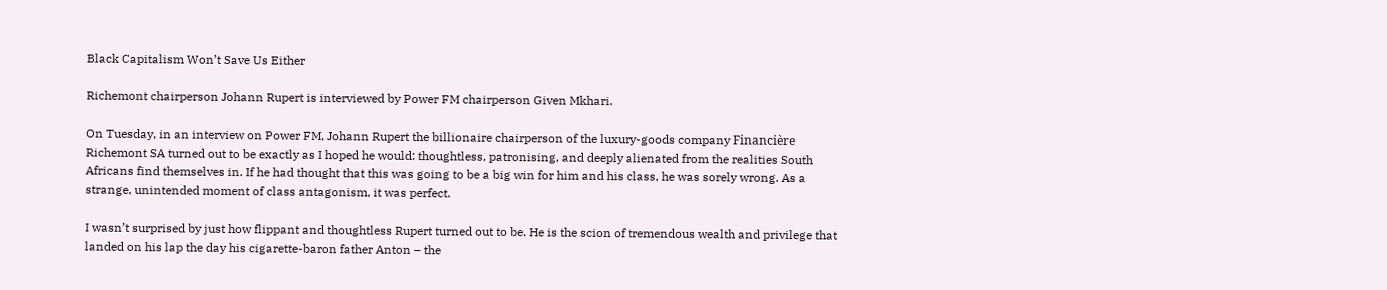Black Capitalism Won’t Save Us Either

Richemont chairperson Johann Rupert is interviewed by Power FM chairperson Given Mkhari.

On Tuesday, in an interview on Power FM, Johann Rupert the billionaire chairperson of the luxury-goods company Financière Richemont SA turned out to be exactly as I hoped he would: thoughtless, patronising, and deeply alienated from the realities South Africans find themselves in. If he had thought that this was going to be a big win for him and his class, he was sorely wrong. As a strange, unintended moment of class antagonism, it was perfect.

I wasn’t surprised by just how flippant and thoughtless Rupert turned out to be. He is the scion of tremendous wealth and privilege that landed on his lap the day his cigarette-baron father Anton – the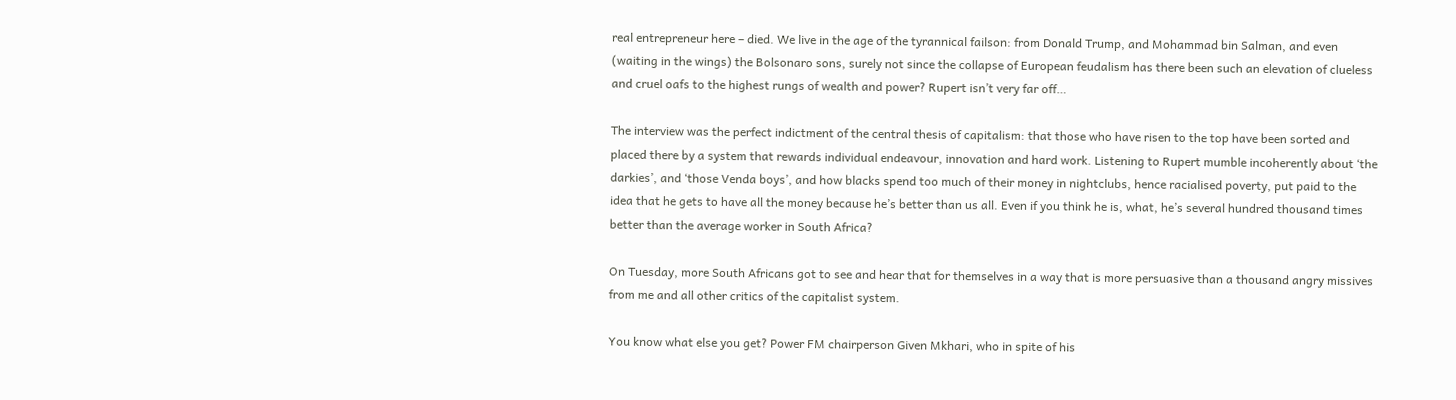real entrepreneur here – died. We live in the age of the tyrannical failson: from Donald Trump, and Mohammad bin Salman, and even (waiting in the wings) the Bolsonaro sons, surely not since the collapse of European feudalism has there been such an elevation of clueless and cruel oafs to the highest rungs of wealth and power? Rupert isn’t very far off…

The interview was the perfect indictment of the central thesis of capitalism: that those who have risen to the top have been sorted and placed there by a system that rewards individual endeavour, innovation and hard work. Listening to Rupert mumble incoherently about ‘the darkies’, and ‘those Venda boys’, and how blacks spend too much of their money in nightclubs, hence racialised poverty, put paid to the idea that he gets to have all the money because he’s better than us all. Even if you think he is, what, he’s several hundred thousand times better than the average worker in South Africa?

On Tuesday, more South Africans got to see and hear that for themselves in a way that is more persuasive than a thousand angry missives from me and all other critics of the capitalist system.

You know what else you get? Power FM chairperson Given Mkhari, who in spite of his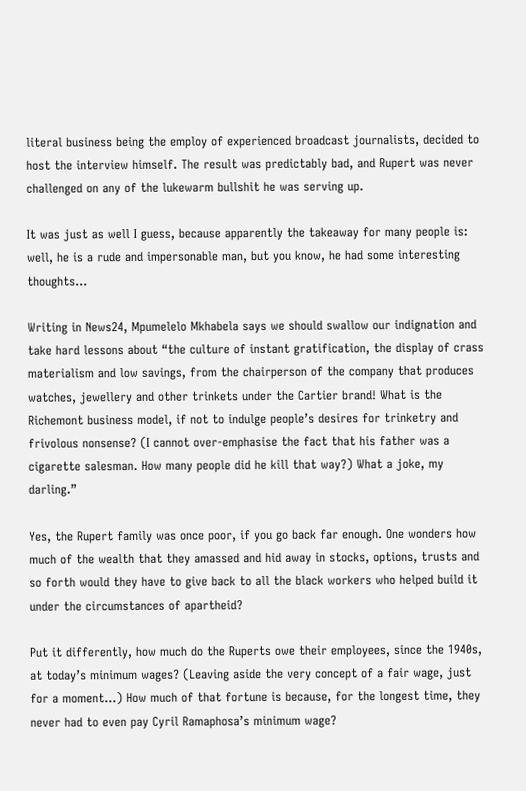literal business being the employ of experienced broadcast journalists, decided to host the interview himself. The result was predictably bad, and Rupert was never challenged on any of the lukewarm bullshit he was serving up.

It was just as well I guess, because apparently the takeaway for many people is: well, he is a rude and impersonable man, but you know, he had some interesting thoughts…

Writing in News24, Mpumelelo Mkhabela says we should swallow our indignation and take hard lessons about “the culture of instant gratification, the display of crass materialism and low savings, from the chairperson of the company that produces watches, jewellery and other trinkets under the Cartier brand! What is the Richemont business model, if not to indulge people’s desires for trinketry and frivolous nonsense? (I cannot over-emphasise the fact that his father was a cigarette salesman. How many people did he kill that way?) What a joke, my darling.”

Yes, the Rupert family was once poor, if you go back far enough. One wonders how much of the wealth that they amassed and hid away in stocks, options, trusts and so forth would they have to give back to all the black workers who helped build it under the circumstances of apartheid?

Put it differently, how much do the Ruperts owe their employees, since the 1940s, at today’s minimum wages? (Leaving aside the very concept of a fair wage, just for a moment…) How much of that fortune is because, for the longest time, they never had to even pay Cyril Ramaphosa’s minimum wage?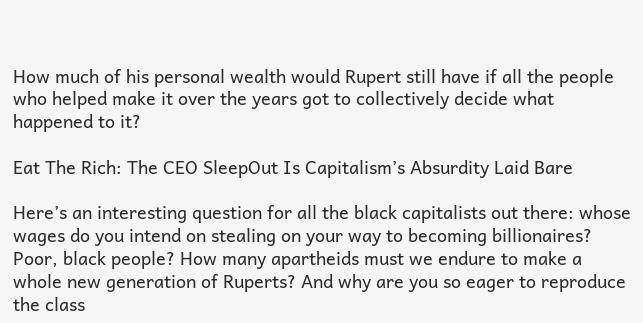How much of his personal wealth would Rupert still have if all the people who helped make it over the years got to collectively decide what happened to it?

Eat The Rich: The CEO SleepOut Is Capitalism’s Absurdity Laid Bare

Here’s an interesting question for all the black capitalists out there: whose wages do you intend on stealing on your way to becoming billionaires? Poor, black people? How many apartheids must we endure to make a whole new generation of Ruperts? And why are you so eager to reproduce the class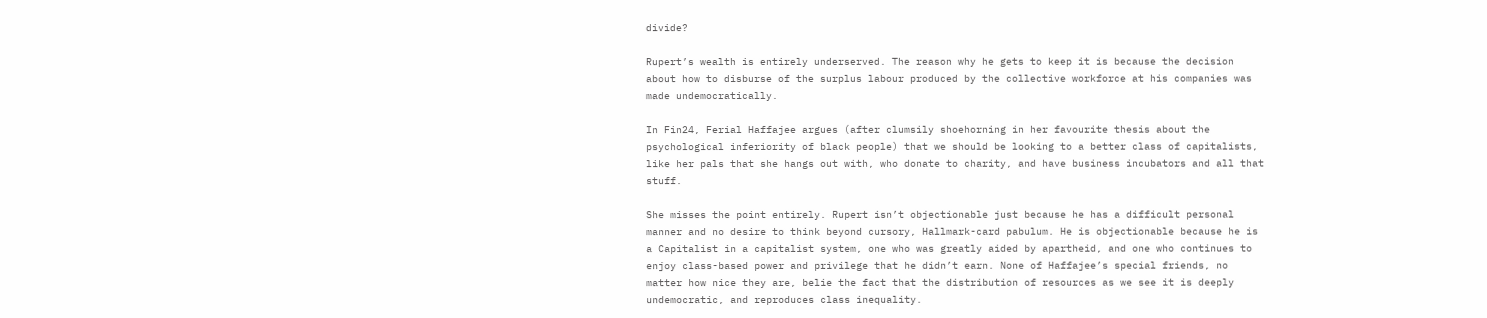divide?

Rupert’s wealth is entirely underserved. The reason why he gets to keep it is because the decision about how to disburse of the surplus labour produced by the collective workforce at his companies was made undemocratically.

In Fin24, Ferial Haffajee argues (after clumsily shoehorning in her favourite thesis about the psychological inferiority of black people) that we should be looking to a better class of capitalists, like her pals that she hangs out with, who donate to charity, and have business incubators and all that stuff.

She misses the point entirely. Rupert isn’t objectionable just because he has a difficult personal manner and no desire to think beyond cursory, Hallmark-card pabulum. He is objectionable because he is a Capitalist in a capitalist system, one who was greatly aided by apartheid, and one who continues to enjoy class-based power and privilege that he didn’t earn. None of Haffajee’s special friends, no matter how nice they are, belie the fact that the distribution of resources as we see it is deeply undemocratic, and reproduces class inequality.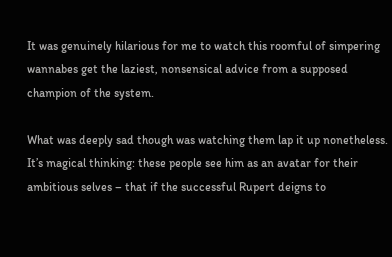It was genuinely hilarious for me to watch this roomful of simpering wannabes get the laziest, nonsensical advice from a supposed champion of the system.

What was deeply sad though was watching them lap it up nonetheless. It’s magical thinking: these people see him as an avatar for their ambitious selves – that if the successful Rupert deigns to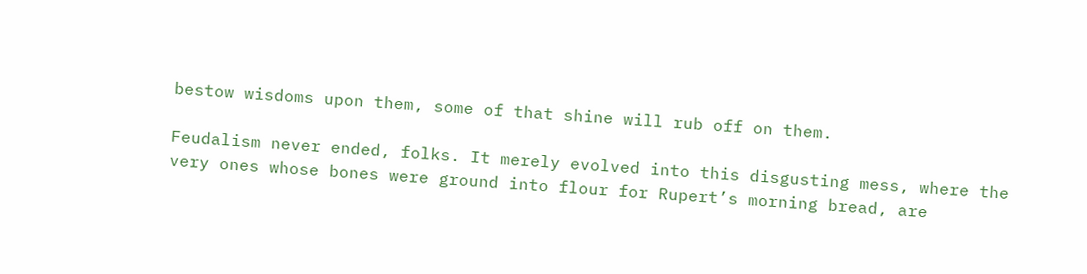bestow wisdoms upon them, some of that shine will rub off on them.

Feudalism never ended, folks. It merely evolved into this disgusting mess, where the very ones whose bones were ground into flour for Rupert’s morning bread, are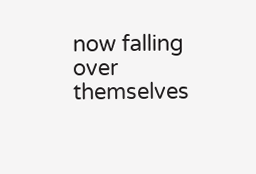now falling over themselves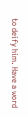to deify him. Have a word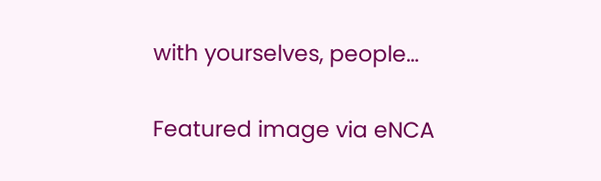with yourselves, people…

Featured image via eNCA